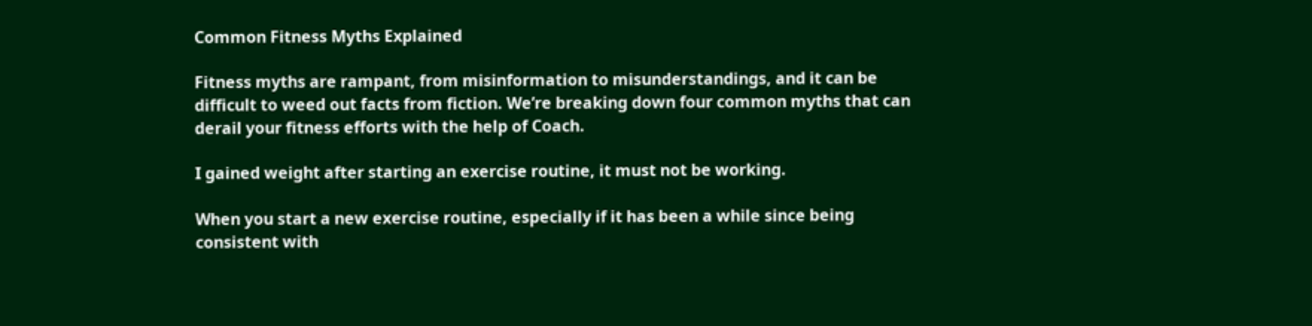Common Fitness Myths Explained

Fitness myths are rampant, from misinformation to misunderstandings, and it can be difficult to weed out facts from fiction. We’re breaking down four common myths that can derail your fitness efforts with the help of Coach.

I gained weight after starting an exercise routine, it must not be working.

When you start a new exercise routine, especially if it has been a while since being consistent with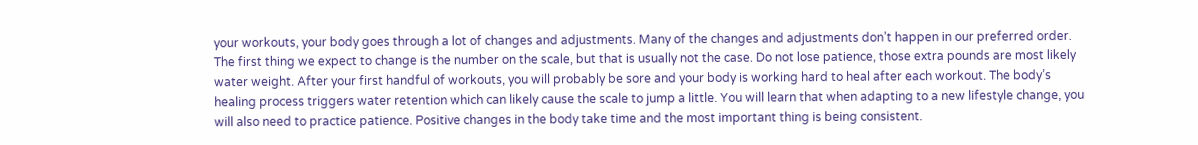your workouts, your body goes through a lot of changes and adjustments. Many of the changes and adjustments don’t happen in our preferred order. The first thing we expect to change is the number on the scale, but that is usually not the case. Do not lose patience, those extra pounds are most likely water weight. After your first handful of workouts, you will probably be sore and your body is working hard to heal after each workout. The body’s healing process triggers water retention which can likely cause the scale to jump a little. You will learn that when adapting to a new lifestyle change, you will also need to practice patience. Positive changes in the body take time and the most important thing is being consistent.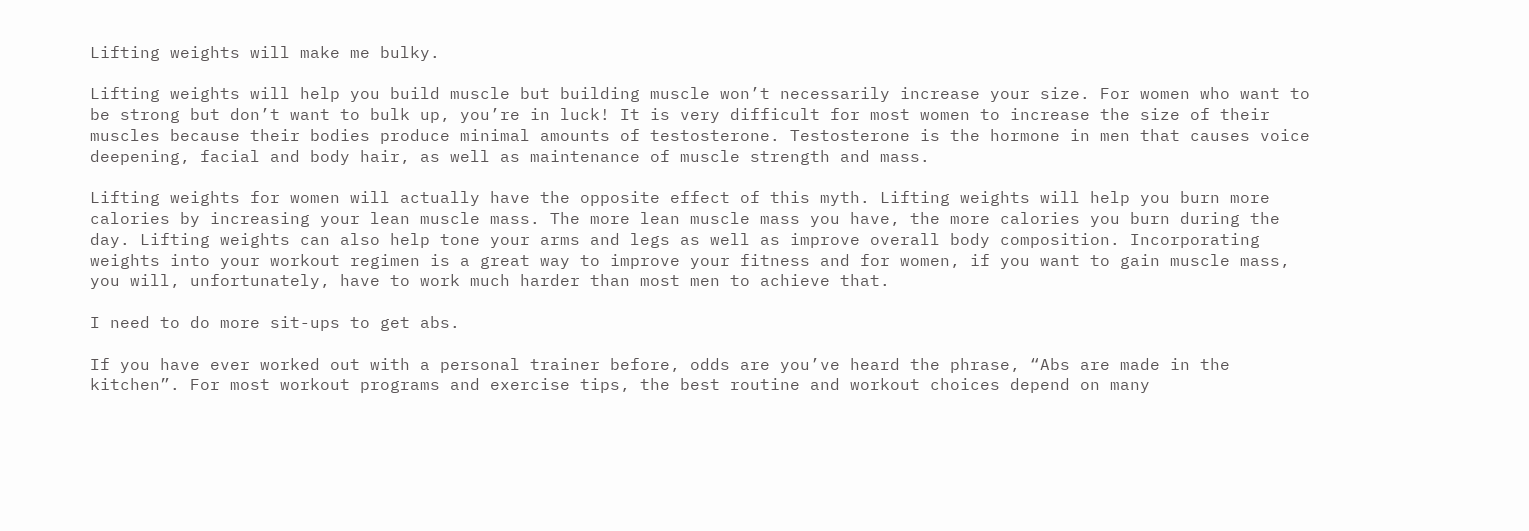Lifting weights will make me bulky.

Lifting weights will help you build muscle but building muscle won’t necessarily increase your size. For women who want to be strong but don’t want to bulk up, you’re in luck! It is very difficult for most women to increase the size of their muscles because their bodies produce minimal amounts of testosterone. Testosterone is the hormone in men that causes voice deepening, facial and body hair, as well as maintenance of muscle strength and mass.

Lifting weights for women will actually have the opposite effect of this myth. Lifting weights will help you burn more calories by increasing your lean muscle mass. The more lean muscle mass you have, the more calories you burn during the day. Lifting weights can also help tone your arms and legs as well as improve overall body composition. Incorporating weights into your workout regimen is a great way to improve your fitness and for women, if you want to gain muscle mass, you will, unfortunately, have to work much harder than most men to achieve that.

I need to do more sit-ups to get abs.

If you have ever worked out with a personal trainer before, odds are you’ve heard the phrase, “Abs are made in the kitchen”. For most workout programs and exercise tips, the best routine and workout choices depend on many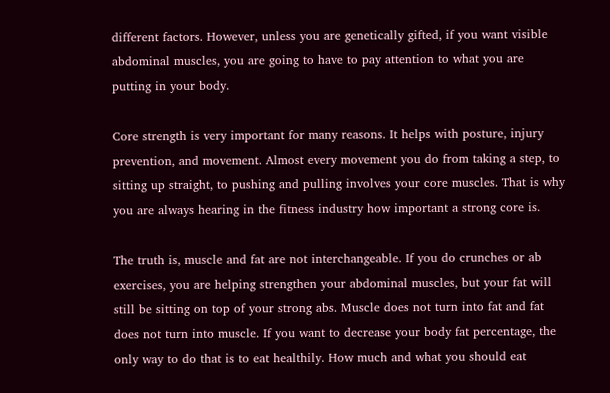different factors. However, unless you are genetically gifted, if you want visible abdominal muscles, you are going to have to pay attention to what you are putting in your body.

Core strength is very important for many reasons. It helps with posture, injury prevention, and movement. Almost every movement you do from taking a step, to sitting up straight, to pushing and pulling involves your core muscles. That is why you are always hearing in the fitness industry how important a strong core is.

The truth is, muscle and fat are not interchangeable. If you do crunches or ab exercises, you are helping strengthen your abdominal muscles, but your fat will still be sitting on top of your strong abs. Muscle does not turn into fat and fat does not turn into muscle. If you want to decrease your body fat percentage, the only way to do that is to eat healthily. How much and what you should eat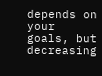depends on your goals, but decreasing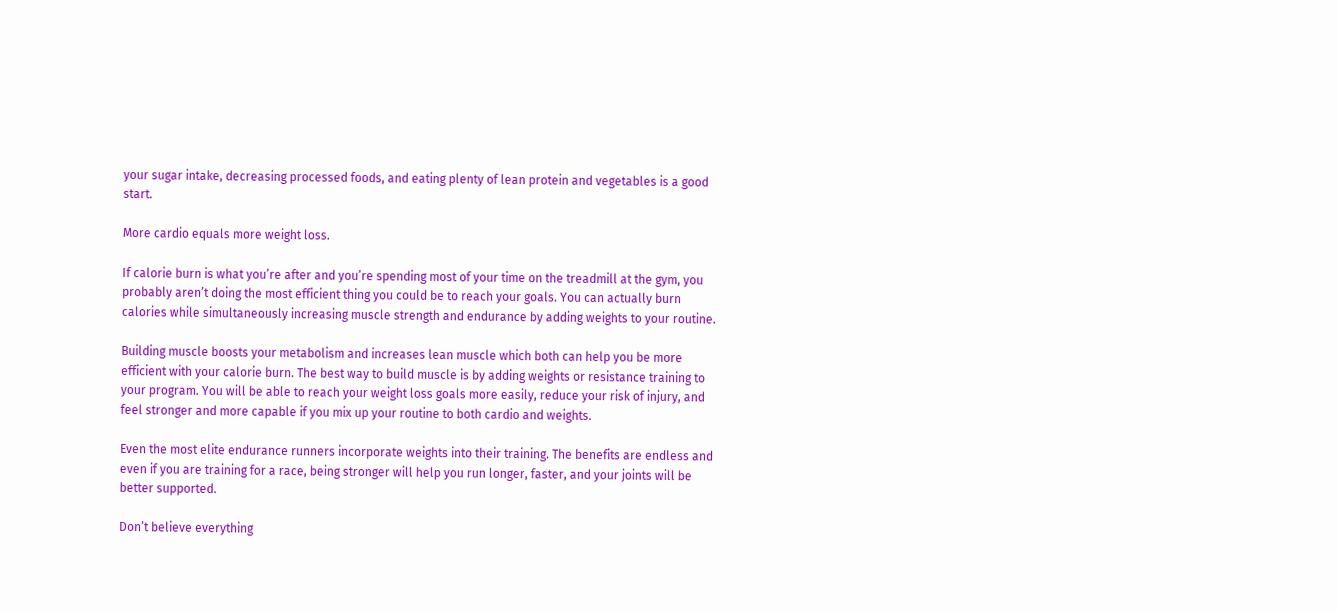your sugar intake, decreasing processed foods, and eating plenty of lean protein and vegetables is a good start.

More cardio equals more weight loss.

If calorie burn is what you’re after and you’re spending most of your time on the treadmill at the gym, you probably aren’t doing the most efficient thing you could be to reach your goals. You can actually burn calories while simultaneously increasing muscle strength and endurance by adding weights to your routine.

Building muscle boosts your metabolism and increases lean muscle which both can help you be more efficient with your calorie burn. The best way to build muscle is by adding weights or resistance training to your program. You will be able to reach your weight loss goals more easily, reduce your risk of injury, and feel stronger and more capable if you mix up your routine to both cardio and weights.

Even the most elite endurance runners incorporate weights into their training. The benefits are endless and even if you are training for a race, being stronger will help you run longer, faster, and your joints will be better supported.

Don’t believe everything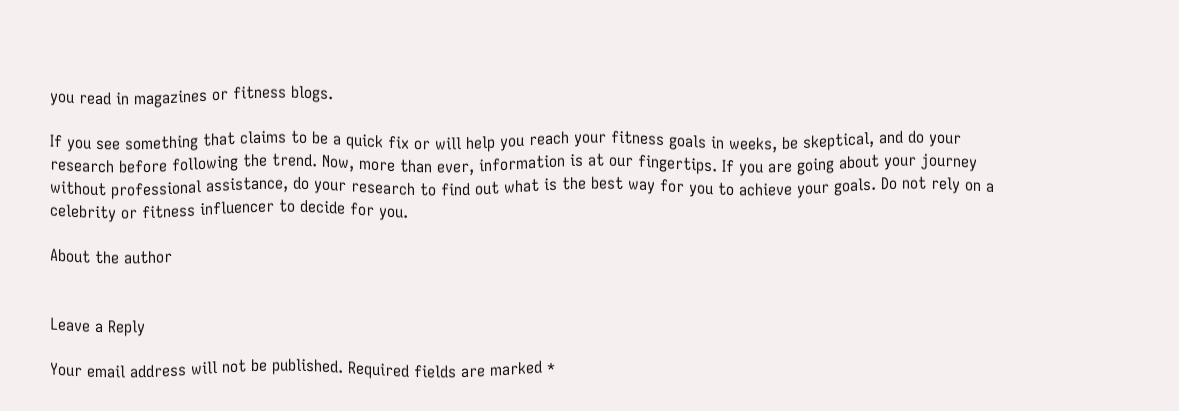you read in magazines or fitness blogs.

If you see something that claims to be a quick fix or will help you reach your fitness goals in weeks, be skeptical, and do your research before following the trend. Now, more than ever, information is at our fingertips. If you are going about your journey without professional assistance, do your research to find out what is the best way for you to achieve your goals. Do not rely on a celebrity or fitness influencer to decide for you.

About the author


Leave a Reply

Your email address will not be published. Required fields are marked *